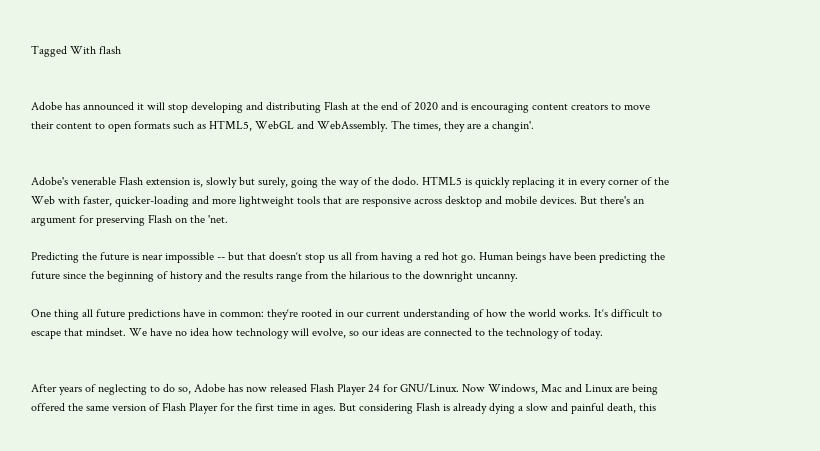Tagged With flash


Adobe has announced it will stop developing and distributing Flash at the end of 2020 and is encouraging content creators to move their content to open formats such as HTML5, WebGL and WebAssembly. The times, they are a changin'.


Adobe's venerable Flash extension is, slowly but surely, going the way of the dodo. HTML5 is quickly replacing it in every corner of the Web with faster, quicker-loading and more lightweight tools that are responsive across desktop and mobile devices. But there's an argument for preserving Flash on the 'net.

Predicting the future is near impossible -- but that doesn‘t stop us all from having a red hot go. Human beings have been predicting the future since the beginning of history and the results range from the hilarious to the downright uncanny.

One thing all future predictions have in common: they‘re rooted in our current understanding of how the world works. It‘s difficult to escape that mindset. We have no idea how technology will evolve, so our ideas are connected to the technology of today.


After years of neglecting to do so, Adobe has now released Flash Player 24 for GNU/Linux. Now Windows, Mac and Linux are being offered the same version of Flash Player for the first time in ages. But considering Flash is already dying a slow and painful death, this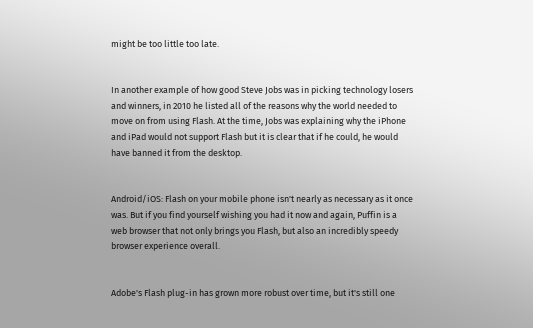might be too little too late.


In another example of how good Steve Jobs was in picking technology losers and winners, in 2010 he listed all of the reasons why the world needed to move on from using Flash. At the time, Jobs was explaining why the iPhone and iPad would not support Flash but it is clear that if he could, he would have banned it from the desktop.


Android/iOS: Flash on your mobile phone isn't nearly as necessary as it once was. But if you find yourself wishing you had it now and again, Puffin is a web browser that not only brings you Flash, but also an incredibly speedy browser experience overall.


Adobe's Flash plug-in has grown more robust over time, but it's still one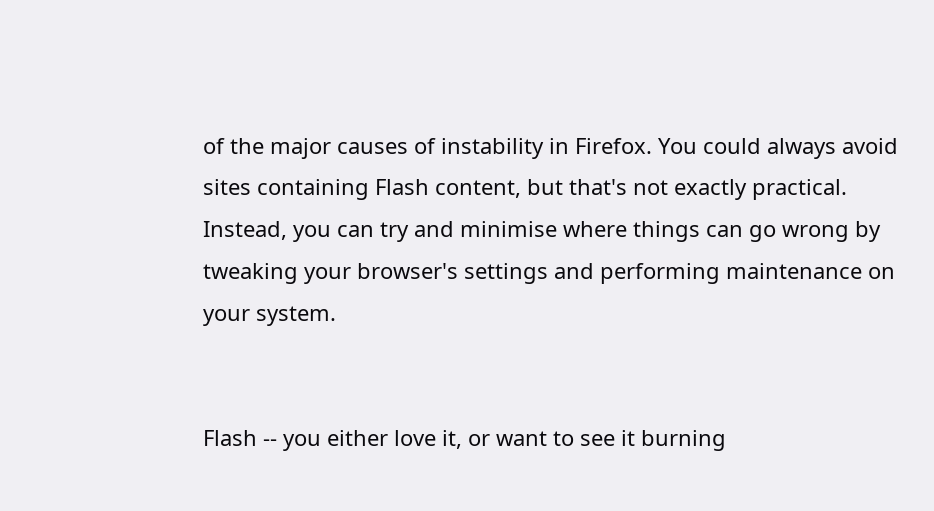of the major causes of instability in Firefox. You could always avoid sites containing Flash content, but that's not exactly practical. Instead, you can try and minimise where things can go wrong by tweaking your browser's settings and performing maintenance on your system.


Flash -- you either love it, or want to see it burning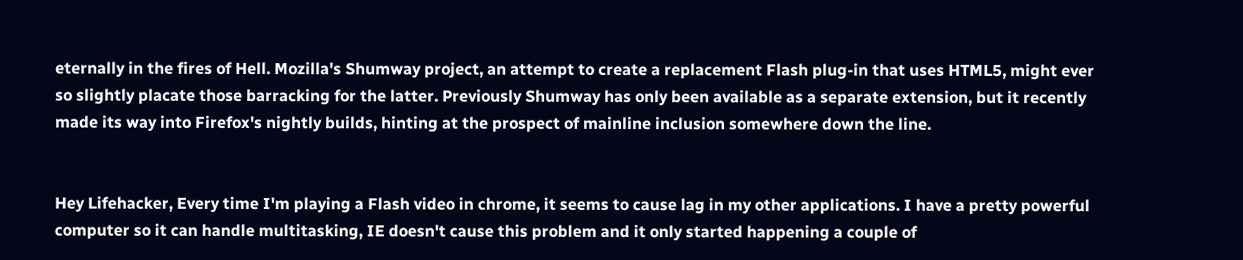eternally in the fires of Hell. Mozilla's Shumway project, an attempt to create a replacement Flash plug-in that uses HTML5, might ever so slightly placate those barracking for the latter. Previously Shumway has only been available as a separate extension, but it recently made its way into Firefox's nightly builds, hinting at the prospect of mainline inclusion somewhere down the line.


Hey Lifehacker, Every time I'm playing a Flash video in chrome, it seems to cause lag in my other applications. I have a pretty powerful computer so it can handle multitasking, IE doesn't cause this problem and it only started happening a couple of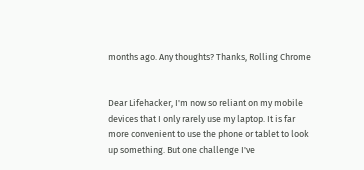months ago. Any thoughts? Thanks, Rolling Chrome


Dear Lifehacker, I'm now so reliant on my mobile devices that I only rarely use my laptop. It is far more convenient to use the phone or tablet to look up something. But one challenge I've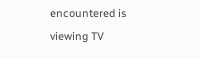encountered is viewing TV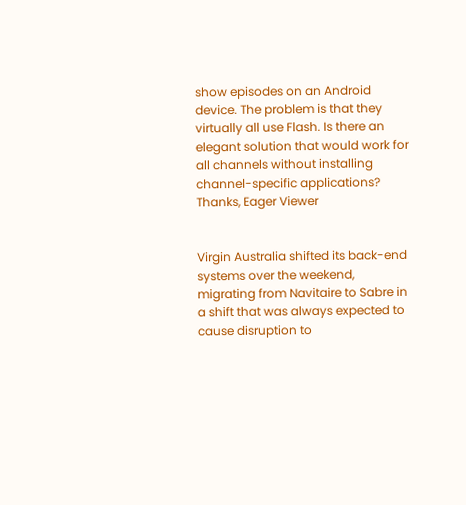show episodes on an Android device. The problem is that they virtually all use Flash. Is there an elegant solution that would work for all channels without installing channel-specific applications? Thanks, Eager Viewer


Virgin Australia shifted its back-end systems over the weekend, migrating from Navitaire to Sabre in a shift that was always expected to cause disruption to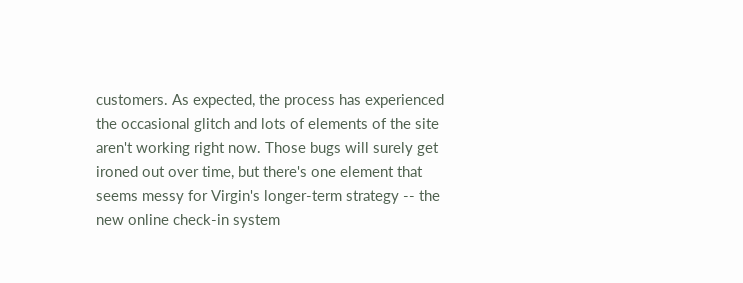customers. As expected, the process has experienced the occasional glitch and lots of elements of the site aren't working right now. Those bugs will surely get ironed out over time, but there's one element that seems messy for Virgin's longer-term strategy -- the new online check-in system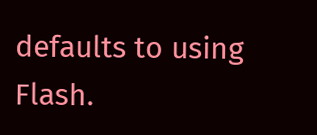defaults to using Flash.